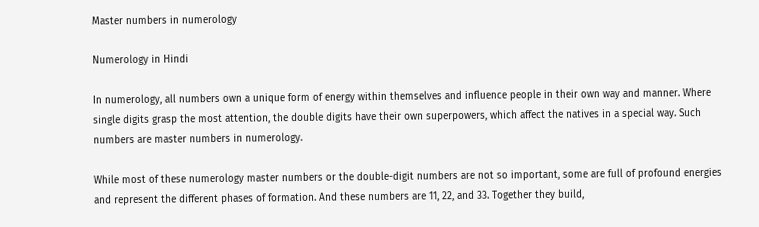Master numbers in numerology

Numerology in Hindi

In numerology, all numbers own a unique form of energy within themselves and influence people in their own way and manner. Where single digits grasp the most attention, the double digits have their own superpowers, which affect the natives in a special way. Such numbers are master numbers in numerology.

While most of these numerology master numbers or the double-digit numbers are not so important, some are full of profound energies and represent the different phases of formation. And these numbers are 11, 22, and 33. Together they build,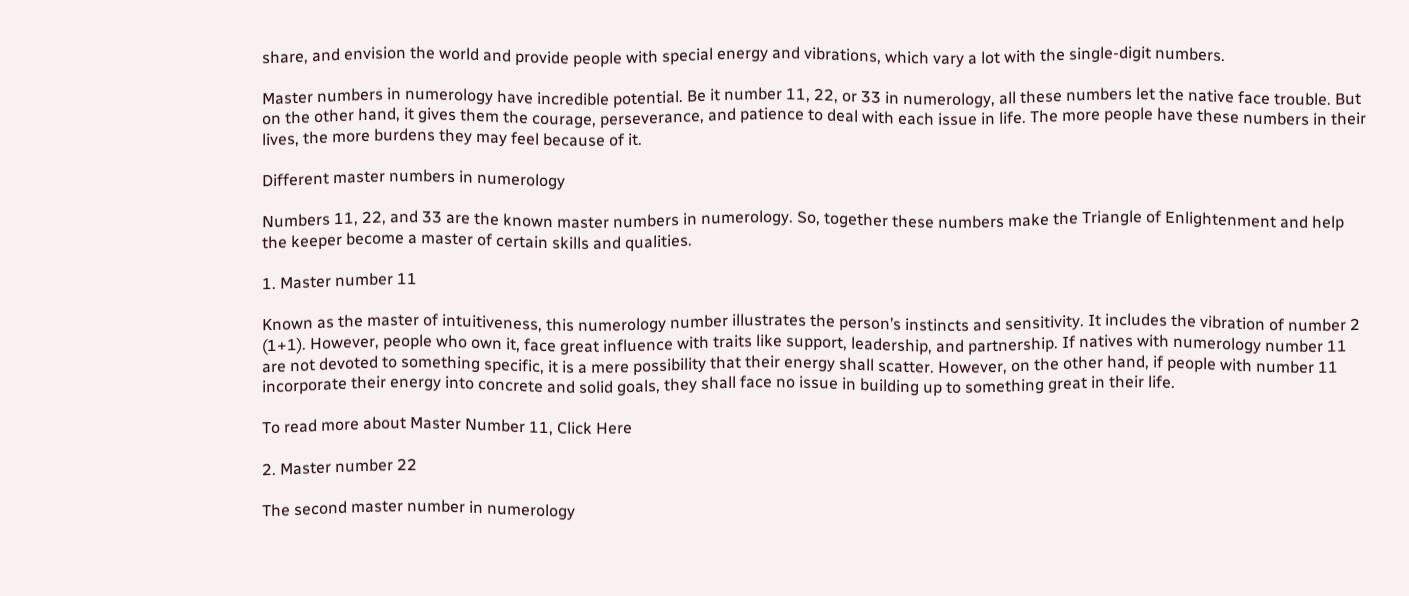share, and envision the world and provide people with special energy and vibrations, which vary a lot with the single-digit numbers.

Master numbers in numerology have incredible potential. Be it number 11, 22, or 33 in numerology, all these numbers let the native face trouble. But on the other hand, it gives them the courage, perseverance, and patience to deal with each issue in life. The more people have these numbers in their lives, the more burdens they may feel because of it.

Different master numbers in numerology

Numbers 11, 22, and 33 are the known master numbers in numerology. So, together these numbers make the Triangle of Enlightenment and help the keeper become a master of certain skills and qualities.

1. Master number 11

Known as the master of intuitiveness, this numerology number illustrates the person’s instincts and sensitivity. It includes the vibration of number 2 (1+1). However, people who own it, face great influence with traits like support, leadership, and partnership. If natives with numerology number 11 are not devoted to something specific, it is a mere possibility that their energy shall scatter. However, on the other hand, if people with number 11 incorporate their energy into concrete and solid goals, they shall face no issue in building up to something great in their life.

To read more about Master Number 11, Click Here

2. Master number 22

The second master number in numerology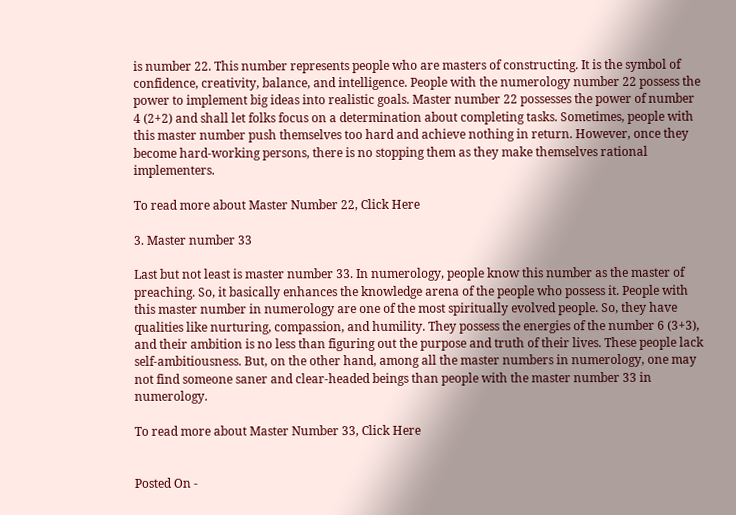is number 22. This number represents people who are masters of constructing. It is the symbol of confidence, creativity, balance, and intelligence. People with the numerology number 22 possess the power to implement big ideas into realistic goals. Master number 22 possesses the power of number 4 (2+2) and shall let folks focus on a determination about completing tasks. Sometimes, people with this master number push themselves too hard and achieve nothing in return. However, once they become hard-working persons, there is no stopping them as they make themselves rational implementers.

To read more about Master Number 22, Click Here

3. Master number 33

Last but not least is master number 33. In numerology, people know this number as the master of preaching. So, it basically enhances the knowledge arena of the people who possess it. People with this master number in numerology are one of the most spiritually evolved people. So, they have qualities like nurturing, compassion, and humility. They possess the energies of the number 6 (3+3), and their ambition is no less than figuring out the purpose and truth of their lives. These people lack self-ambitiousness. But, on the other hand, among all the master numbers in numerology, one may not find someone saner and clear-headed beings than people with the master number 33 in numerology.

To read more about Master Number 33, Click Here


Posted On -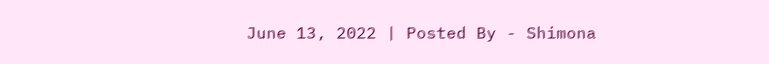June 13, 2022 | Posted By - Shimona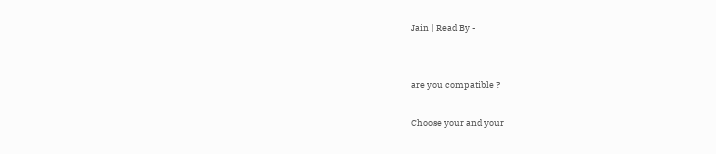Jain | Read By -


are you compatible ?

Choose your and your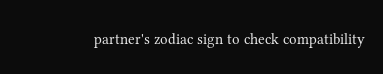partner's zodiac sign to check compatibility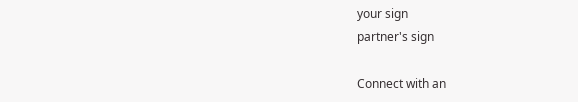your sign
partner's sign

Connect with an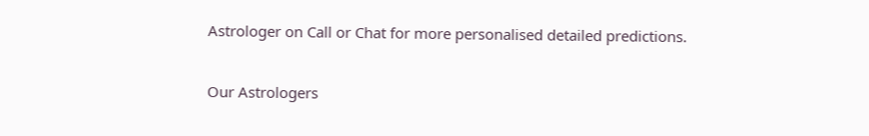Astrologer on Call or Chat for more personalised detailed predictions.

Our Astrologers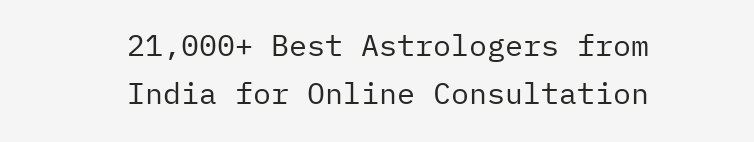21,000+ Best Astrologers from India for Online Consultation